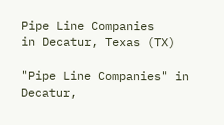Pipe Line Companies
in Decatur, Texas (TX)

"Pipe Line Companies" in Decatur,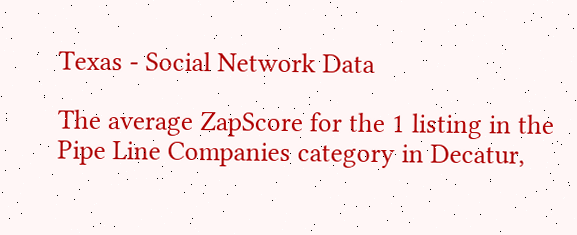Texas - Social Network Data

The average ZapScore for the 1 listing in the Pipe Line Companies category in Decatur,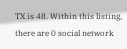TX is 48. Within this listing, there are 0 social network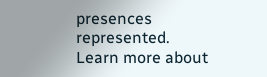presences represented.
Learn more about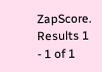ZapScore.
Results 1 - 1 of 1